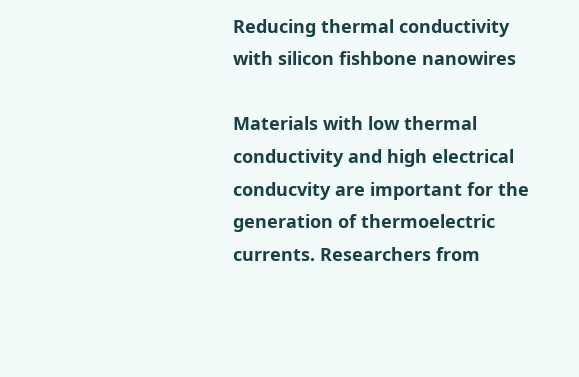Reducing thermal conductivity with silicon fishbone nanowires

Materials with low thermal conductivity and high electrical conducvity are important for the generation of thermoelectric currents. Researchers from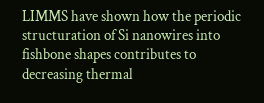LIMMS have shown how the periodic structuration of Si nanowires into fishbone shapes contributes to decreasing thermal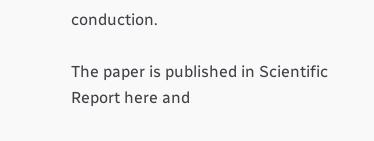conduction.

The paper is published in Scientific Report here and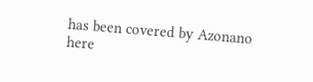has been covered by Azonano here